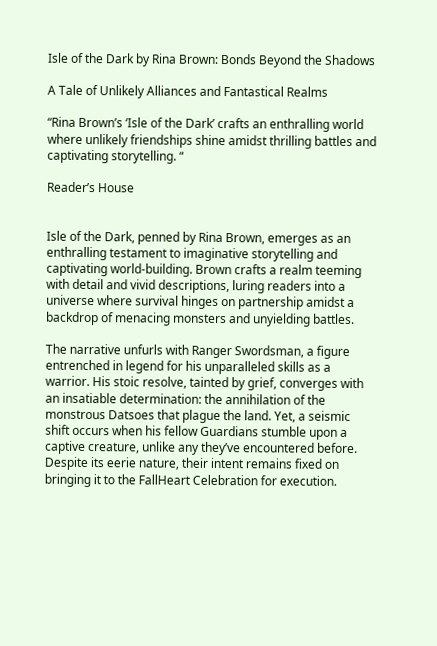Isle of the Dark by Rina Brown: Bonds Beyond the Shadows

A Tale of Unlikely Alliances and Fantastical Realms

“Rina Brown’s ‘Isle of the Dark’ crafts an enthralling world where unlikely friendships shine amidst thrilling battles and captivating storytelling. “

Reader’s House


Isle of the Dark, penned by Rina Brown, emerges as an enthralling testament to imaginative storytelling and captivating world-building. Brown crafts a realm teeming with detail and vivid descriptions, luring readers into a universe where survival hinges on partnership amidst a backdrop of menacing monsters and unyielding battles.

The narrative unfurls with Ranger Swordsman, a figure entrenched in legend for his unparalleled skills as a warrior. His stoic resolve, tainted by grief, converges with an insatiable determination: the annihilation of the monstrous Datsoes that plague the land. Yet, a seismic shift occurs when his fellow Guardians stumble upon a captive creature, unlike any they’ve encountered before. Despite its eerie nature, their intent remains fixed on bringing it to the FallHeart Celebration for execution.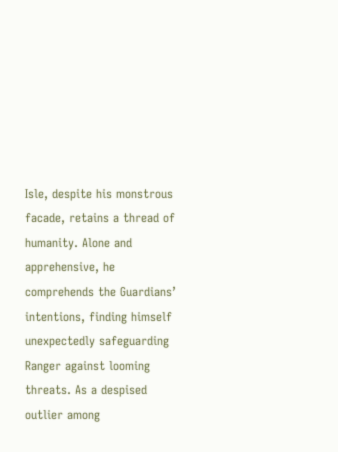Isle, despite his monstrous facade, retains a thread of humanity. Alone and apprehensive, he comprehends the Guardians’ intentions, finding himself unexpectedly safeguarding Ranger against looming threats. As a despised outlier among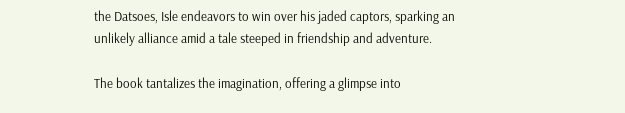the Datsoes, Isle endeavors to win over his jaded captors, sparking an unlikely alliance amid a tale steeped in friendship and adventure.

The book tantalizes the imagination, offering a glimpse into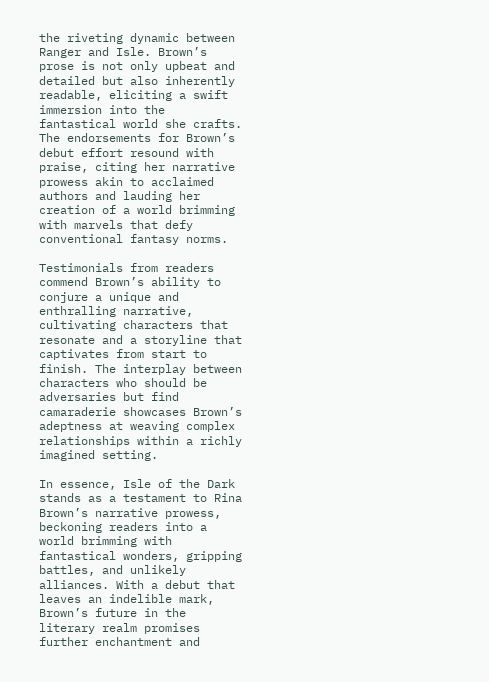the riveting dynamic between Ranger and Isle. Brown’s prose is not only upbeat and detailed but also inherently readable, eliciting a swift immersion into the fantastical world she crafts. The endorsements for Brown’s debut effort resound with praise, citing her narrative prowess akin to acclaimed authors and lauding her creation of a world brimming with marvels that defy conventional fantasy norms.

Testimonials from readers commend Brown’s ability to conjure a unique and enthralling narrative, cultivating characters that resonate and a storyline that captivates from start to finish. The interplay between characters who should be adversaries but find camaraderie showcases Brown’s adeptness at weaving complex relationships within a richly imagined setting.

In essence, Isle of the Dark stands as a testament to Rina Brown’s narrative prowess, beckoning readers into a world brimming with fantastical wonders, gripping battles, and unlikely alliances. With a debut that leaves an indelible mark, Brown’s future in the literary realm promises further enchantment and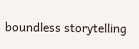boundless storytelling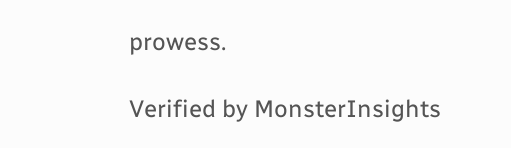prowess.

Verified by MonsterInsights